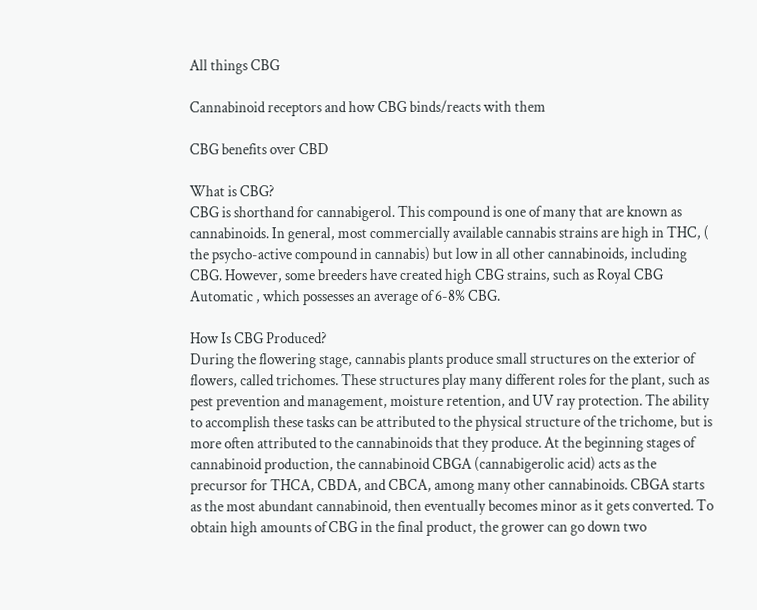All things CBG

Cannabinoid receptors and how CBG binds/reacts with them

CBG benefits over CBD

What is CBG?
CBG is shorthand for cannabigerol. This compound is one of many that are known as cannabinoids. In general, most commercially available cannabis strains are high in THC, ( the psycho-active compound in cannabis) but low in all other cannabinoids, including CBG. However, some breeders have created high CBG strains, such as Royal CBG Automatic , which possesses an average of 6-8% CBG.

How Is CBG Produced?
During the flowering stage, cannabis plants produce small structures on the exterior of flowers, called trichomes. These structures play many different roles for the plant, such as pest prevention and management, moisture retention, and UV ray protection. The ability to accomplish these tasks can be attributed to the physical structure of the trichome, but is more often attributed to the cannabinoids that they produce. At the beginning stages of cannabinoid production, the cannabinoid CBGA (cannabigerolic acid) acts as the precursor for THCA, CBDA, and CBCA, among many other cannabinoids. CBGA starts as the most abundant cannabinoid, then eventually becomes minor as it gets converted. To obtain high amounts of CBG in the final product, the grower can go down two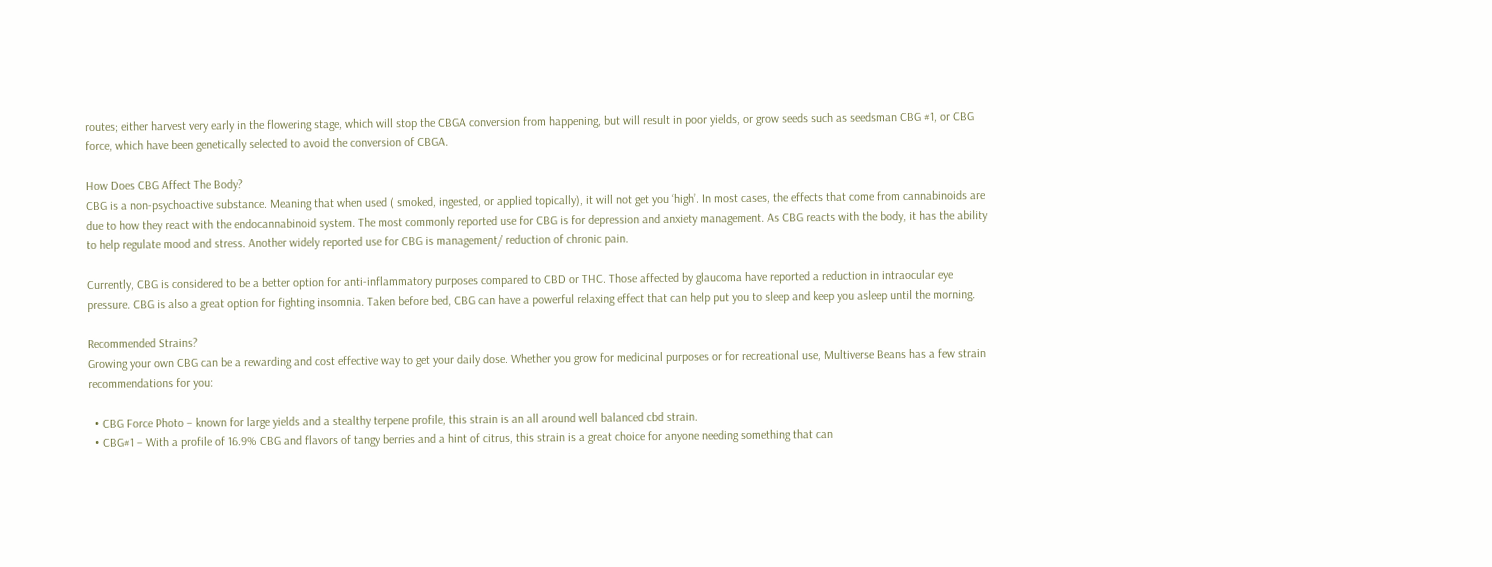routes; either harvest very early in the flowering stage, which will stop the CBGA conversion from happening, but will result in poor yields, or grow seeds such as seedsman CBG #1, or CBG force, which have been genetically selected to avoid the conversion of CBGA.

How Does CBG Affect The Body?
CBG is a non-psychoactive substance. Meaning that when used ( smoked, ingested, or applied topically), it will not get you ‘high’. In most cases, the effects that come from cannabinoids are due to how they react with the endocannabinoid system. The most commonly reported use for CBG is for depression and anxiety management. As CBG reacts with the body, it has the ability to help regulate mood and stress. Another widely reported use for CBG is management/ reduction of chronic pain.

Currently, CBG is considered to be a better option for anti-inflammatory purposes compared to CBD or THC. Those affected by glaucoma have reported a reduction in intraocular eye pressure. CBG is also a great option for fighting insomnia. Taken before bed, CBG can have a powerful relaxing effect that can help put you to sleep and keep you asleep until the morning.

Recommended Strains?
Growing your own CBG can be a rewarding and cost effective way to get your daily dose. Whether you grow for medicinal purposes or for recreational use, Multiverse Beans has a few strain recommendations for you:

  • CBG Force Photo – known for large yields and a stealthy terpene profile, this strain is an all around well balanced cbd strain.
  • CBG#1 – With a profile of 16.9% CBG and flavors of tangy berries and a hint of citrus, this strain is a great choice for anyone needing something that can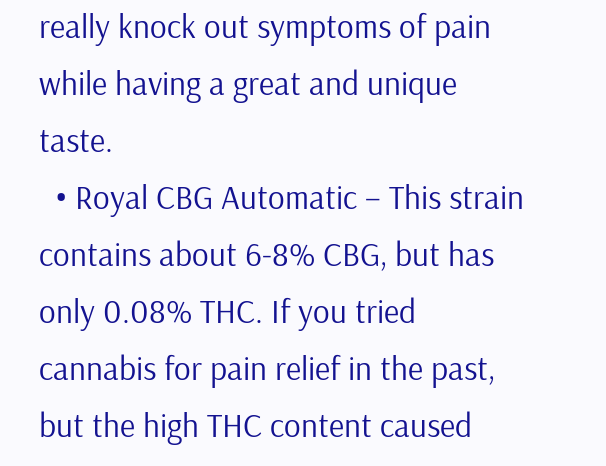really knock out symptoms of pain while having a great and unique taste.
  • Royal CBG Automatic – This strain contains about 6-8% CBG, but has only 0.08% THC. If you tried cannabis for pain relief in the past, but the high THC content caused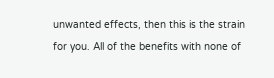unwanted effects, then this is the strain for you. All of the benefits with none of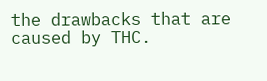the drawbacks that are caused by THC.